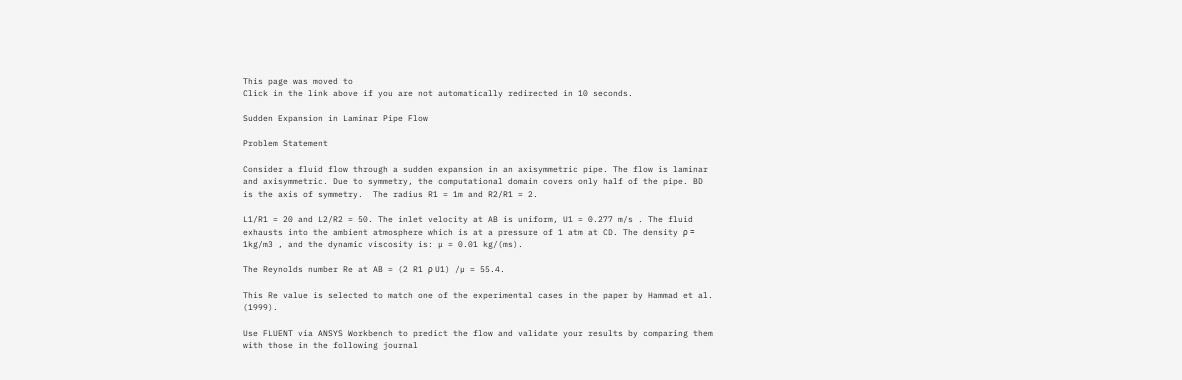This page was moved to
Click in the link above if you are not automatically redirected in 10 seconds.

Sudden Expansion in Laminar Pipe Flow

Problem Statement

Consider a fluid flow through a sudden expansion in an axisymmetric pipe. The flow is laminar and axisymmetric. Due to symmetry, the computational domain covers only half of the pipe. BD is the axis of symmetry.  The radius R1 = 1m and R2/R1 = 2.

L1/R1 = 20 and L2/R2 = 50. The inlet velocity at AB is uniform, U1 = 0.277 m/s . The fluid exhausts into the ambient atmosphere which is at a pressure of 1 atm at CD. The density ρ = 1kg/m3 , and the dynamic viscosity is: µ = 0.01 kg/(ms).

The Reynolds number Re at AB = (2 R1 ρ U1) /µ = 55.4.

This Re value is selected to match one of the experimental cases in the paper by Hammad et al. (1999).

Use FLUENT via ANSYS Workbench to predict the flow and validate your results by comparing them with those in the following journal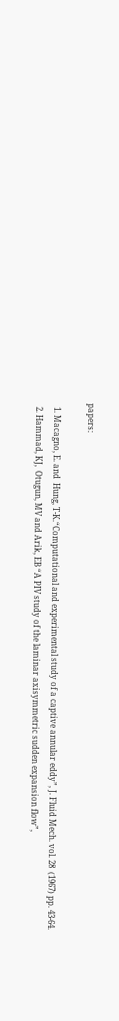papers:

  1. Macagno, E. and  Hung, T-K.“Computational and experimental study of a captive annular eddy”, J. Fluid Mech. vol. 28  (1967) pp. 43-64.
  2. Hammad, KJ,  Otugun, MV and Arik, EB “A PIV study of the laminar axisymmetric sudden expansion flow”,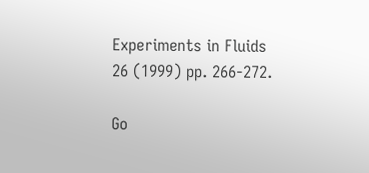Experiments in Fluids 26 (1999) pp. 266-272.

Go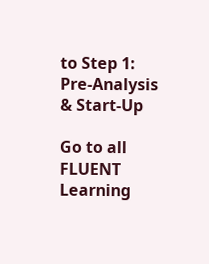to Step 1: Pre-Analysis & Start-Up

Go to all FLUENT Learning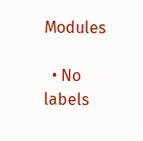Modules

  • No labels